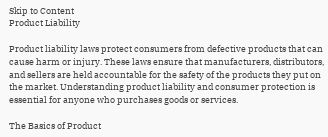Skip to Content
Product Liability

Product liability laws protect consumers from defective products that can cause harm or injury. These laws ensure that manufacturers, distributors, and sellers are held accountable for the safety of the products they put on the market. Understanding product liability and consumer protection is essential for anyone who purchases goods or services.

The Basics of Product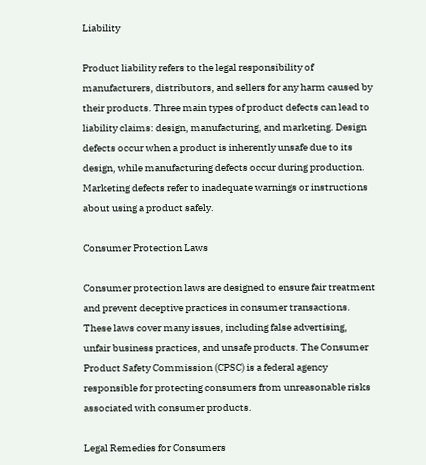Liability

Product liability refers to the legal responsibility of manufacturers, distributors, and sellers for any harm caused by their products. Three main types of product defects can lead to liability claims: design, manufacturing, and marketing. Design defects occur when a product is inherently unsafe due to its design, while manufacturing defects occur during production. Marketing defects refer to inadequate warnings or instructions about using a product safely.

Consumer Protection Laws

Consumer protection laws are designed to ensure fair treatment and prevent deceptive practices in consumer transactions. These laws cover many issues, including false advertising, unfair business practices, and unsafe products. The Consumer Product Safety Commission (CPSC) is a federal agency responsible for protecting consumers from unreasonable risks associated with consumer products.

Legal Remedies for Consumers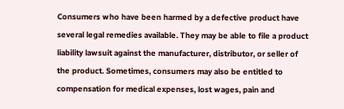Consumers who have been harmed by a defective product have several legal remedies available. They may be able to file a product liability lawsuit against the manufacturer, distributor, or seller of the product. Sometimes, consumers may also be entitled to compensation for medical expenses, lost wages, pain and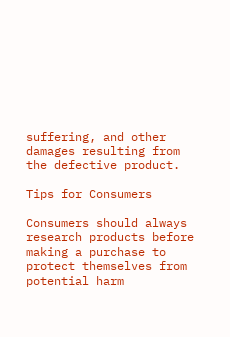suffering, and other damages resulting from the defective product.

Tips for Consumers

Consumers should always research products before making a purchase to protect themselves from potential harm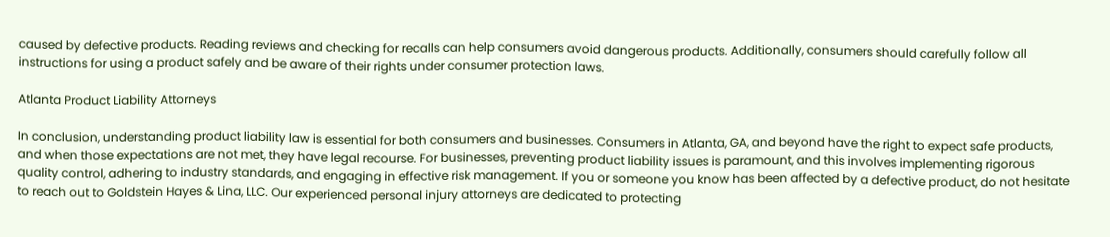caused by defective products. Reading reviews and checking for recalls can help consumers avoid dangerous products. Additionally, consumers should carefully follow all instructions for using a product safely and be aware of their rights under consumer protection laws.

Atlanta Product Liability Attorneys

In conclusion, understanding product liability law is essential for both consumers and businesses. Consumers in Atlanta, GA, and beyond have the right to expect safe products, and when those expectations are not met, they have legal recourse. For businesses, preventing product liability issues is paramount, and this involves implementing rigorous quality control, adhering to industry standards, and engaging in effective risk management. If you or someone you know has been affected by a defective product, do not hesitate to reach out to Goldstein Hayes & Lina, LLC. Our experienced personal injury attorneys are dedicated to protecting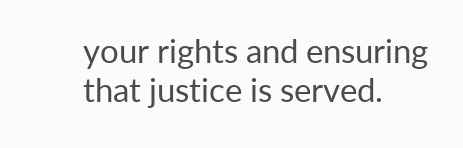your rights and ensuring that justice is served.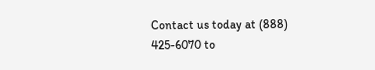Contact us today at (888) 425-6070 to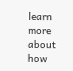learn more about how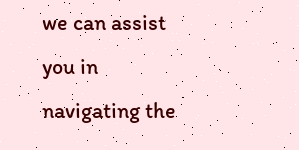we can assist you in navigating the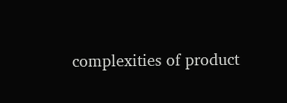complexities of product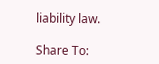liability law.

Share To: